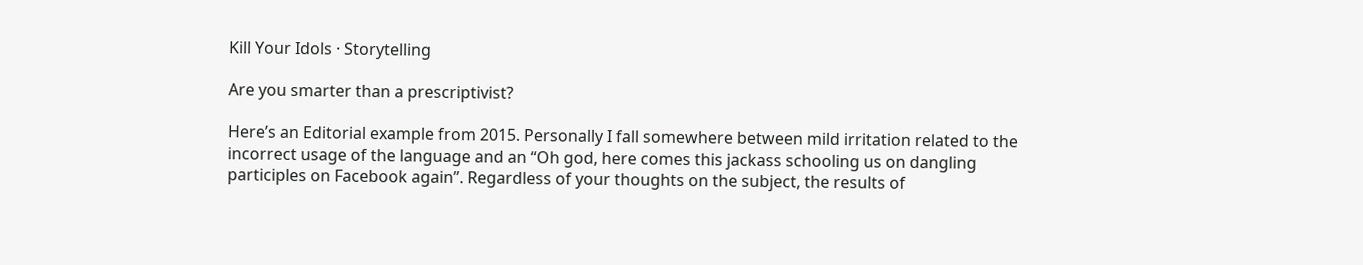Kill Your Idols · Storytelling

Are you smarter than a prescriptivist?

Here’s an Editorial example from 2015. Personally I fall somewhere between mild irritation related to the incorrect usage of the language and an “Oh god, here comes this jackass schooling us on dangling participles on Facebook again”. Regardless of your thoughts on the subject, the results of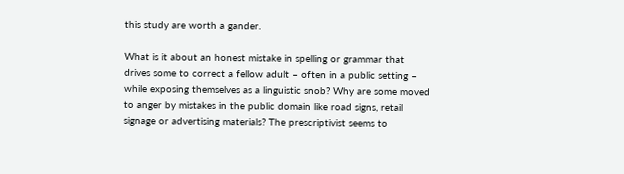this study are worth a gander.

What is it about an honest mistake in spelling or grammar that drives some to correct a fellow adult – often in a public setting – while exposing themselves as a linguistic snob? Why are some moved to anger by mistakes in the public domain like road signs, retail signage or advertising materials? The prescriptivist seems to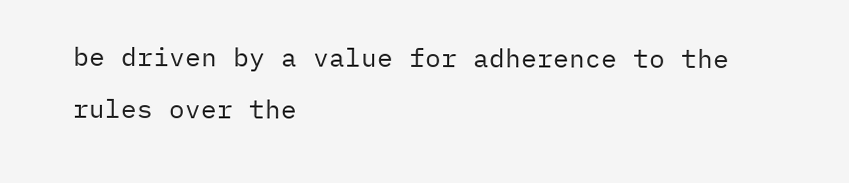be driven by a value for adherence to the rules over the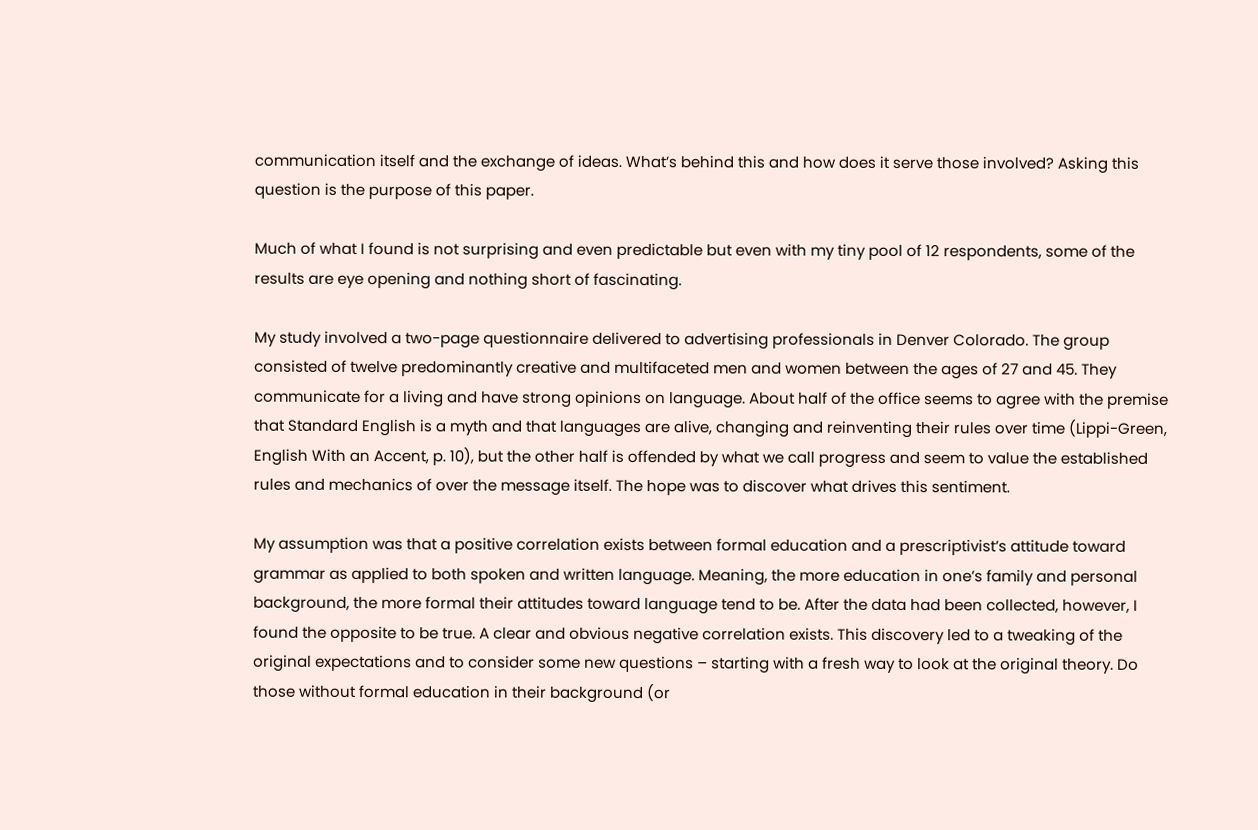communication itself and the exchange of ideas. What’s behind this and how does it serve those involved? Asking this question is the purpose of this paper.

Much of what I found is not surprising and even predictable but even with my tiny pool of 12 respondents, some of the results are eye opening and nothing short of fascinating.

My study involved a two-page questionnaire delivered to advertising professionals in Denver Colorado. The group consisted of twelve predominantly creative and multifaceted men and women between the ages of 27 and 45. They communicate for a living and have strong opinions on language. About half of the office seems to agree with the premise that Standard English is a myth and that languages are alive, changing and reinventing their rules over time (Lippi-Green, English With an Accent, p. 10), but the other half is offended by what we call progress and seem to value the established rules and mechanics of over the message itself. The hope was to discover what drives this sentiment.

My assumption was that a positive correlation exists between formal education and a prescriptivist’s attitude toward grammar as applied to both spoken and written language. Meaning, the more education in one’s family and personal background, the more formal their attitudes toward language tend to be. After the data had been collected, however, I found the opposite to be true. A clear and obvious negative correlation exists. This discovery led to a tweaking of the original expectations and to consider some new questions – starting with a fresh way to look at the original theory. Do those without formal education in their background (or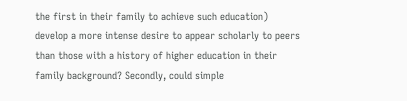the first in their family to achieve such education) develop a more intense desire to appear scholarly to peers than those with a history of higher education in their family background? Secondly, could simple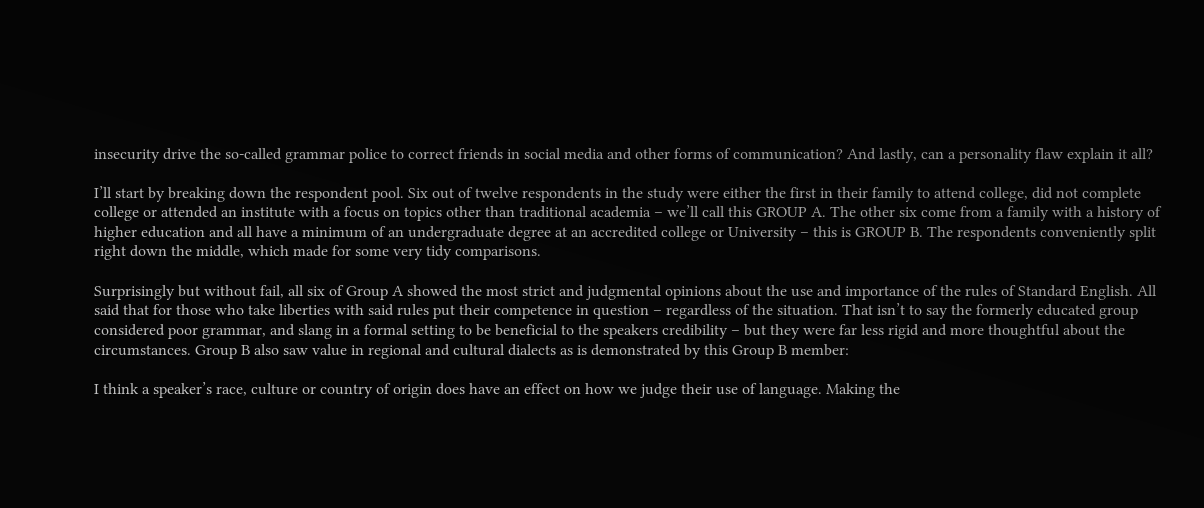insecurity drive the so-called grammar police to correct friends in social media and other forms of communication? And lastly, can a personality flaw explain it all?

I’ll start by breaking down the respondent pool. Six out of twelve respondents in the study were either the first in their family to attend college, did not complete college or attended an institute with a focus on topics other than traditional academia – we’ll call this GROUP A. The other six come from a family with a history of higher education and all have a minimum of an undergraduate degree at an accredited college or University – this is GROUP B. The respondents conveniently split right down the middle, which made for some very tidy comparisons.

Surprisingly but without fail, all six of Group A showed the most strict and judgmental opinions about the use and importance of the rules of Standard English. All said that for those who take liberties with said rules put their competence in question – regardless of the situation. That isn’t to say the formerly educated group considered poor grammar, and slang in a formal setting to be beneficial to the speakers credibility – but they were far less rigid and more thoughtful about the circumstances. Group B also saw value in regional and cultural dialects as is demonstrated by this Group B member:

I think a speaker’s race, culture or country of origin does have an effect on how we judge their use of language. Making the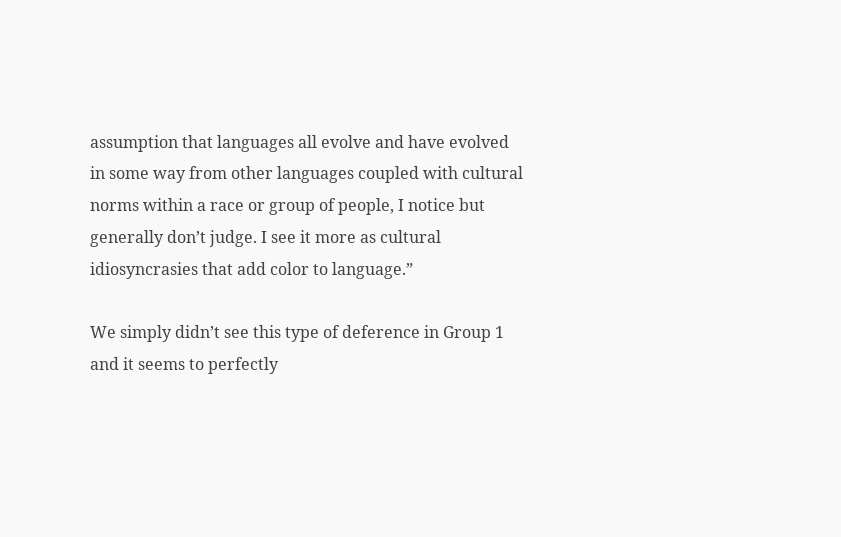assumption that languages all evolve and have evolved in some way from other languages coupled with cultural norms within a race or group of people, I notice but generally don’t judge. I see it more as cultural idiosyncrasies that add color to language.”

We simply didn’t see this type of deference in Group 1 and it seems to perfectly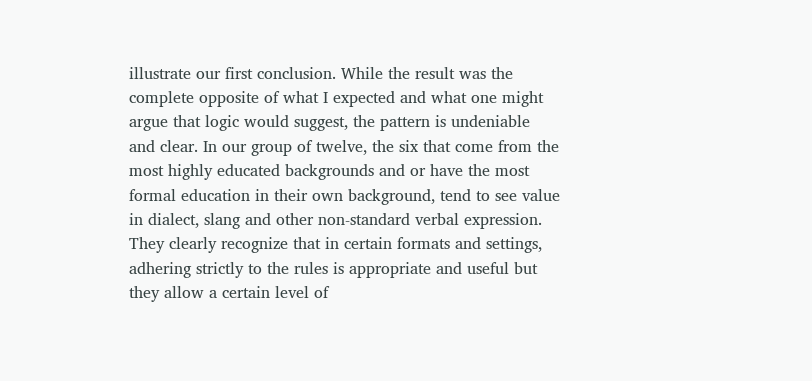illustrate our first conclusion. While the result was the complete opposite of what I expected and what one might argue that logic would suggest, the pattern is undeniable and clear. In our group of twelve, the six that come from the most highly educated backgrounds and or have the most formal education in their own background, tend to see value in dialect, slang and other non-standard verbal expression. They clearly recognize that in certain formats and settings, adhering strictly to the rules is appropriate and useful but they allow a certain level of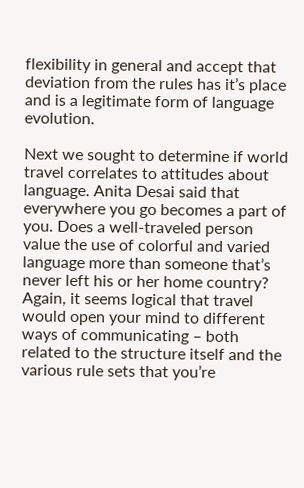flexibility in general and accept that deviation from the rules has it’s place and is a legitimate form of language evolution.

Next we sought to determine if world travel correlates to attitudes about language. Anita Desai said that everywhere you go becomes a part of you. Does a well-traveled person value the use of colorful and varied language more than someone that’s never left his or her home country? Again, it seems logical that travel would open your mind to different ways of communicating – both related to the structure itself and the various rule sets that you’re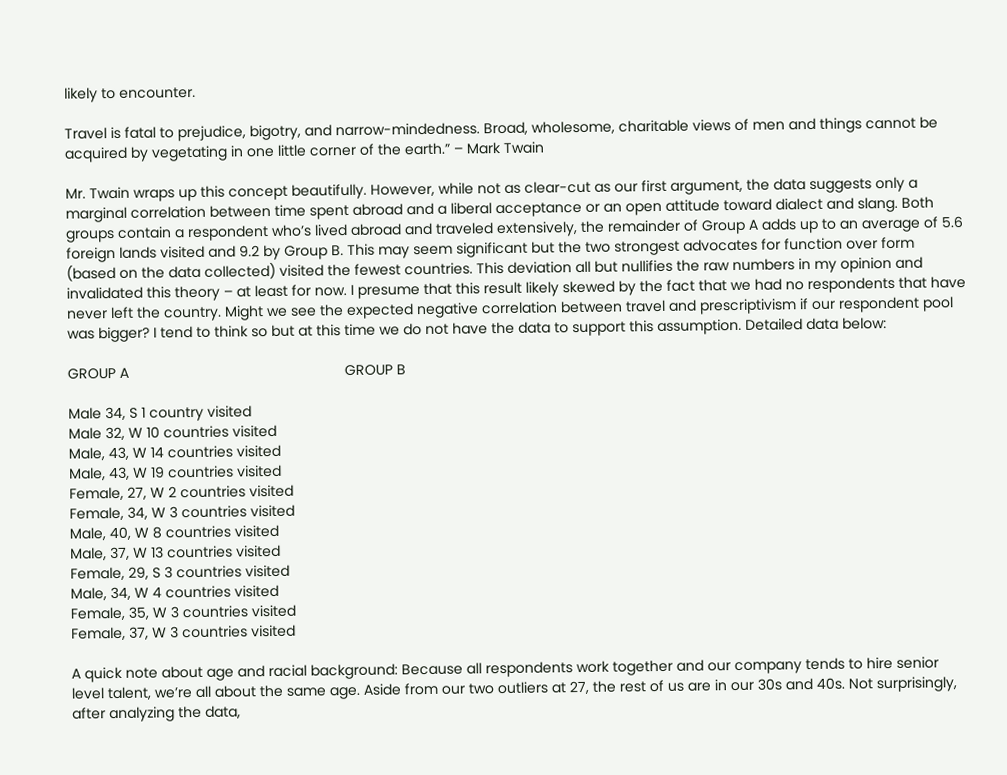likely to encounter.

Travel is fatal to prejudice, bigotry, and narrow-mindedness. Broad, wholesome, charitable views of men and things cannot be acquired by vegetating in one little corner of the earth.” – Mark Twain

Mr. Twain wraps up this concept beautifully. However, while not as clear-cut as our first argument, the data suggests only a marginal correlation between time spent abroad and a liberal acceptance or an open attitude toward dialect and slang. Both groups contain a respondent who’s lived abroad and traveled extensively, the remainder of Group A adds up to an average of 5.6 foreign lands visited and 9.2 by Group B. This may seem significant but the two strongest advocates for function over form (based on the data collected) visited the fewest countries. This deviation all but nullifies the raw numbers in my opinion and invalidated this theory – at least for now. I presume that this result likely skewed by the fact that we had no respondents that have never left the country. Might we see the expected negative correlation between travel and prescriptivism if our respondent pool was bigger? I tend to think so but at this time we do not have the data to support this assumption. Detailed data below:

GROUP A                                                      GROUP B

Male 34, S 1 country visited
Male 32, W 10 countries visited
Male, 43, W 14 countries visited
Male, 43, W 19 countries visited
Female, 27, W 2 countries visited
Female, 34, W 3 countries visited
Male, 40, W 8 countries visited
Male, 37, W 13 countries visited
Female, 29, S 3 countries visited
Male, 34, W 4 countries visited
Female, 35, W 3 countries visited
Female, 37, W 3 countries visited

A quick note about age and racial background: Because all respondents work together and our company tends to hire senior level talent, we’re all about the same age. Aside from our two outliers at 27, the rest of us are in our 30s and 40s. Not surprisingly, after analyzing the data,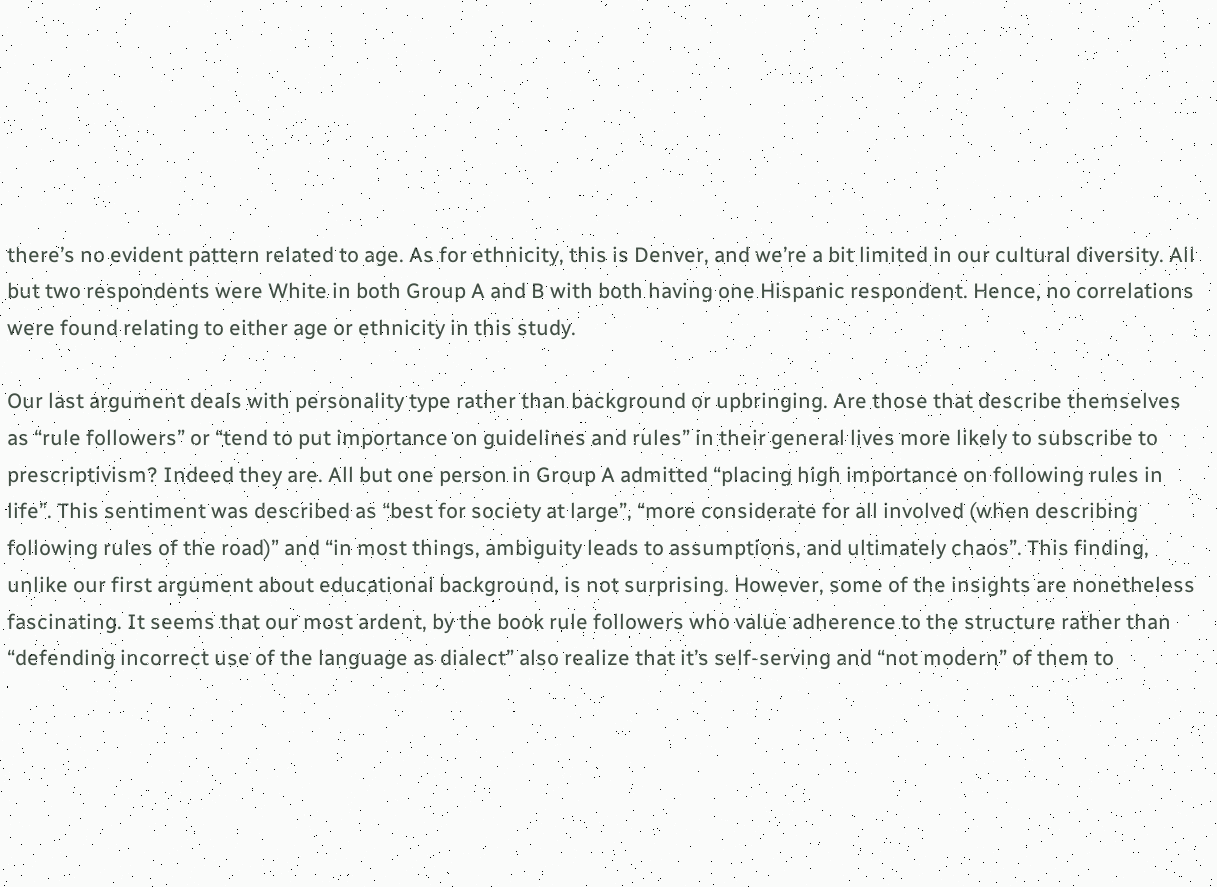there’s no evident pattern related to age. As for ethnicity, this is Denver, and we’re a bit limited in our cultural diversity. All but two respondents were White in both Group A and B with both having one Hispanic respondent. Hence, no correlations were found relating to either age or ethnicity in this study.

Our last argument deals with personality type rather than background or upbringing. Are those that describe themselves as “rule followers” or “tend to put importance on guidelines and rules” in their general lives more likely to subscribe to prescriptivism? Indeed they are. All but one person in Group A admitted “placing high importance on following rules in life”. This sentiment was described as “best for society at large”, “more considerate for all involved (when describing following rules of the road)” and “in most things, ambiguity leads to assumptions, and ultimately chaos”. This finding, unlike our first argument about educational background, is not surprising. However, some of the insights are nonetheless fascinating. It seems that our most ardent, by the book rule followers who value adherence to the structure rather than “defending incorrect use of the language as dialect” also realize that it’s self-serving and “not modern” of them to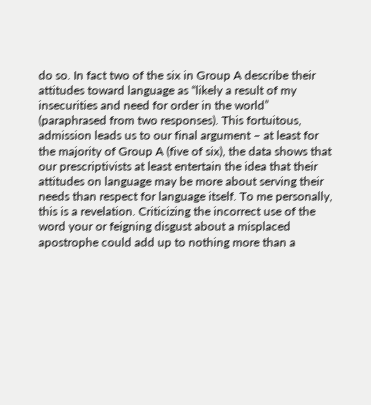do so. In fact two of the six in Group A describe their attitudes toward language as “likely a result of my insecurities and need for order in the world” (paraphrased from two responses). This fortuitous, admission leads us to our final argument – at least for the majority of Group A (five of six), the data shows that our prescriptivists at least entertain the idea that their attitudes on language may be more about serving their needs than respect for language itself. To me personally, this is a revelation. Criticizing the incorrect use of the word your or feigning disgust about a misplaced apostrophe could add up to nothing more than a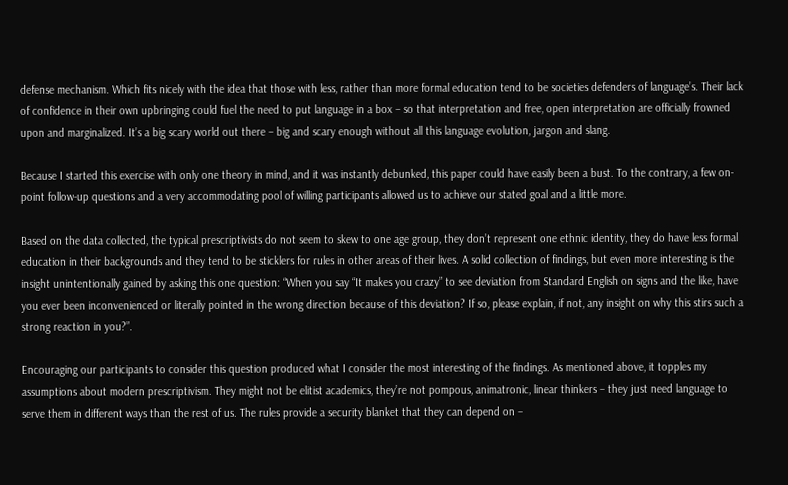defense mechanism. Which fits nicely with the idea that those with less, rather than more formal education tend to be societies defenders of language’s. Their lack of confidence in their own upbringing could fuel the need to put language in a box – so that interpretation and free, open interpretation are officially frowned upon and marginalized. It’s a big scary world out there – big and scary enough without all this language evolution, jargon and slang.

Because I started this exercise with only one theory in mind, and it was instantly debunked, this paper could have easily been a bust. To the contrary, a few on-point follow-up questions and a very accommodating pool of willing participants allowed us to achieve our stated goal and a little more.

Based on the data collected, the typical prescriptivists do not seem to skew to one age group, they don’t represent one ethnic identity, they do have less formal education in their backgrounds and they tend to be sticklers for rules in other areas of their lives. A solid collection of findings, but even more interesting is the insight unintentionally gained by asking this one question: “When you say “It makes you crazy” to see deviation from Standard English on signs and the like, have you ever been inconvenienced or literally pointed in the wrong direction because of this deviation? If so, please explain, if not, any insight on why this stirs such a strong reaction in you?”.

Encouraging our participants to consider this question produced what I consider the most interesting of the findings. As mentioned above, it topples my assumptions about modern prescriptivism. They might not be elitist academics, they’re not pompous, animatronic, linear thinkers – they just need language to serve them in different ways than the rest of us. The rules provide a security blanket that they can depend on –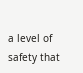a level of safety that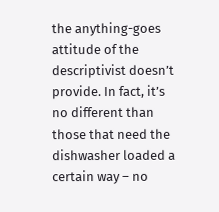the anything-goes attitude of the descriptivist doesn’t provide. In fact, it’s no different than those that need the dishwasher loaded a certain way – no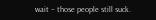wait – those people still suck.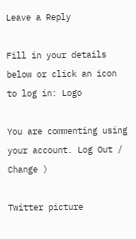Leave a Reply

Fill in your details below or click an icon to log in: Logo

You are commenting using your account. Log Out /  Change )

Twitter picture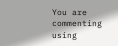You are commenting using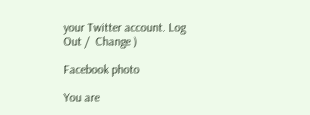your Twitter account. Log Out /  Change )

Facebook photo

You are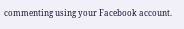commenting using your Facebook account.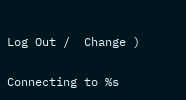Log Out /  Change )

Connecting to %s